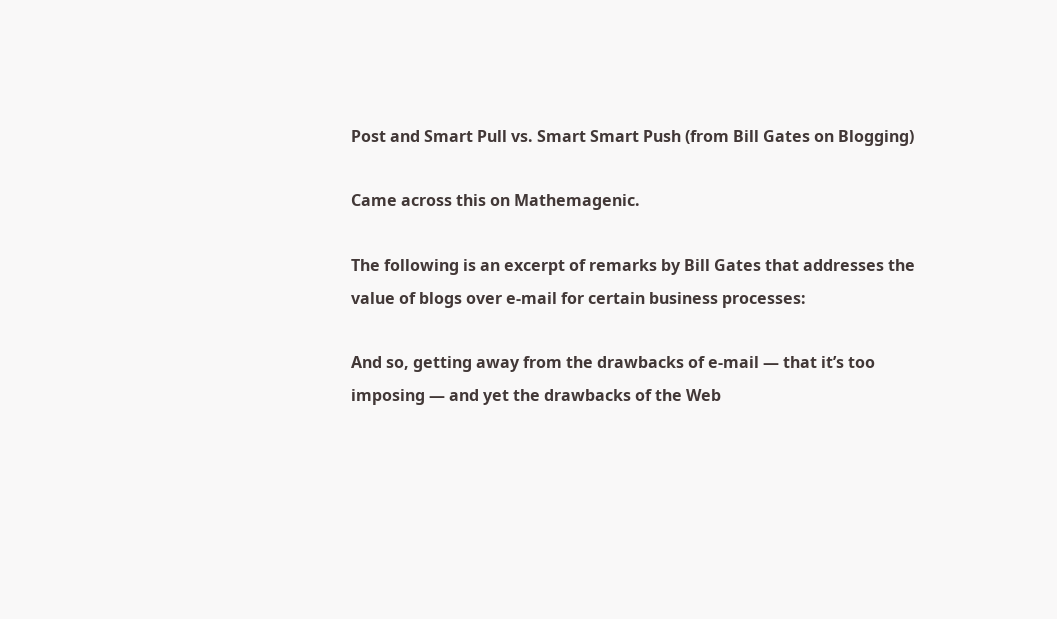Post and Smart Pull vs. Smart Smart Push (from Bill Gates on Blogging)

Came across this on Mathemagenic.

The following is an excerpt of remarks by Bill Gates that addresses the value of blogs over e-mail for certain business processes:

And so, getting away from the drawbacks of e-mail — that it’s too imposing — and yet the drawbacks of the Web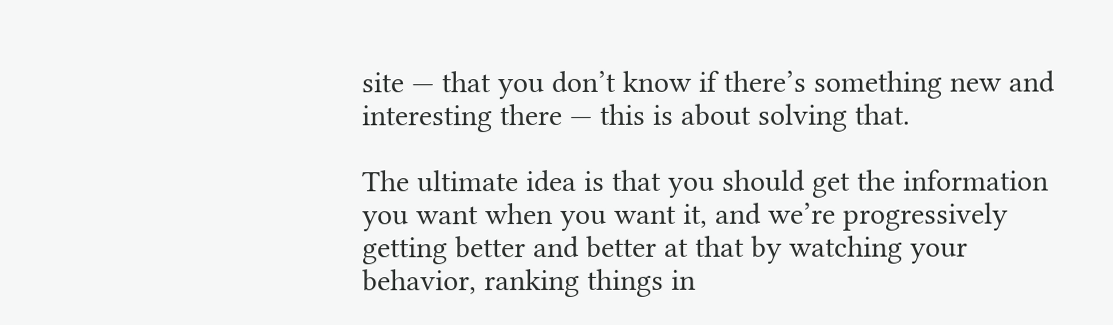site — that you don’t know if there’s something new and interesting there — this is about solving that.

The ultimate idea is that you should get the information you want when you want it, and we’re progressively getting better and better at that by watching your behavior, ranking things in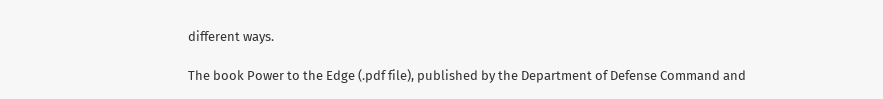different ways.

The book Power to the Edge (.pdf file), published by the Department of Defense Command and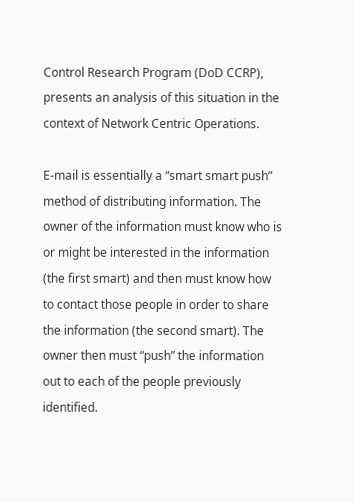Control Research Program (DoD CCRP), presents an analysis of this situation in the context of Network Centric Operations.

E-mail is essentially a “smart smart push” method of distributing information. The owner of the information must know who is or might be interested in the information (the first smart) and then must know how to contact those people in order to share the information (the second smart). The owner then must “push” the information out to each of the people previously identified.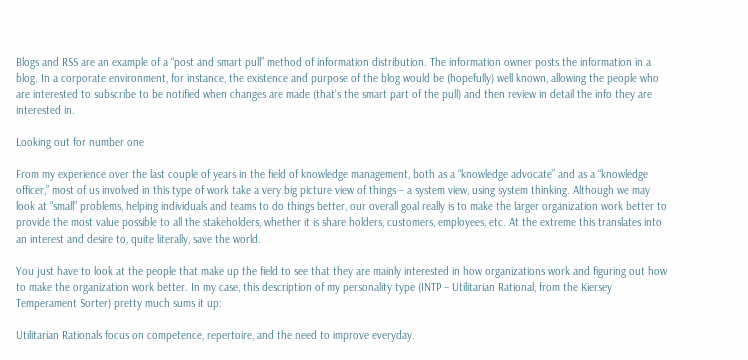Blogs and RSS are an example of a “post and smart pull” method of information distribution. The information owner posts the information in a blog. In a corporate environment, for instance, the existence and purpose of the blog would be (hopefully) well known, allowing the people who are interested to subscribe to be notified when changes are made (that’s the smart part of the pull) and then review in detail the info they are interested in.

Looking out for number one

From my experience over the last couple of years in the field of knowledge management, both as a “knowledge advocate” and as a “knowledge officer,” most of us involved in this type of work take a very big picture view of things – a system view, using system thinking. Although we may look at “small” problems, helping individuals and teams to do things better, our overall goal really is to make the larger organization work better to provide the most value possible to all the stakeholders, whether it is share holders, customers, employees, etc. At the extreme this translates into an interest and desire to, quite literally, save the world.

You just have to look at the people that make up the field to see that they are mainly interested in how organizations work and figuring out how to make the organization work better. In my case, this description of my personality type (INTP – Utilitarian Rational, from the Kiersey Temperament Sorter) pretty much sums it up:

Utilitarian Rationals focus on competence, repertoire, and the need to improve everyday.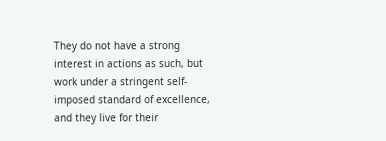They do not have a strong interest in actions as such, but work under a stringent self-imposed standard of excellence, and they live for their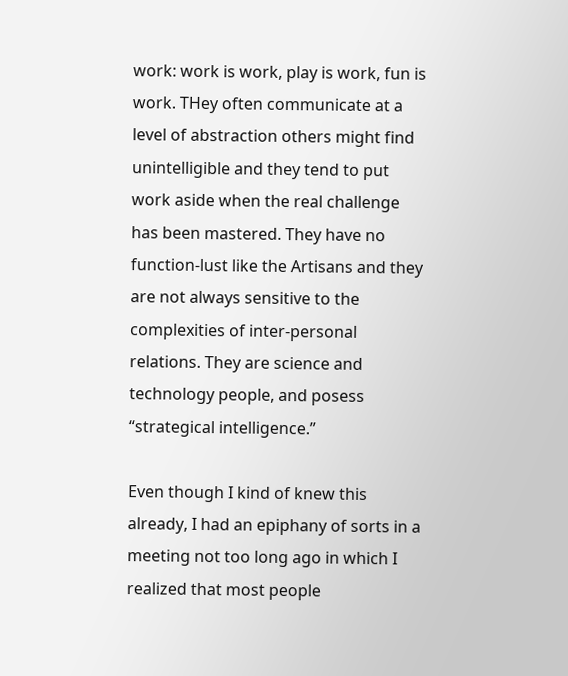work: work is work, play is work, fun is work. THey often communicate at a level of abstraction others might find unintelligible and they tend to put work aside when the real challenge has been mastered. They have no function-lust like the Artisans and they are not always sensitive to the complexities of inter-personal relations. They are science and technology people, and posess “strategical intelligence.”

Even though I kind of knew this already, I had an epiphany of sorts in a meeting not too long ago in which I realized that most people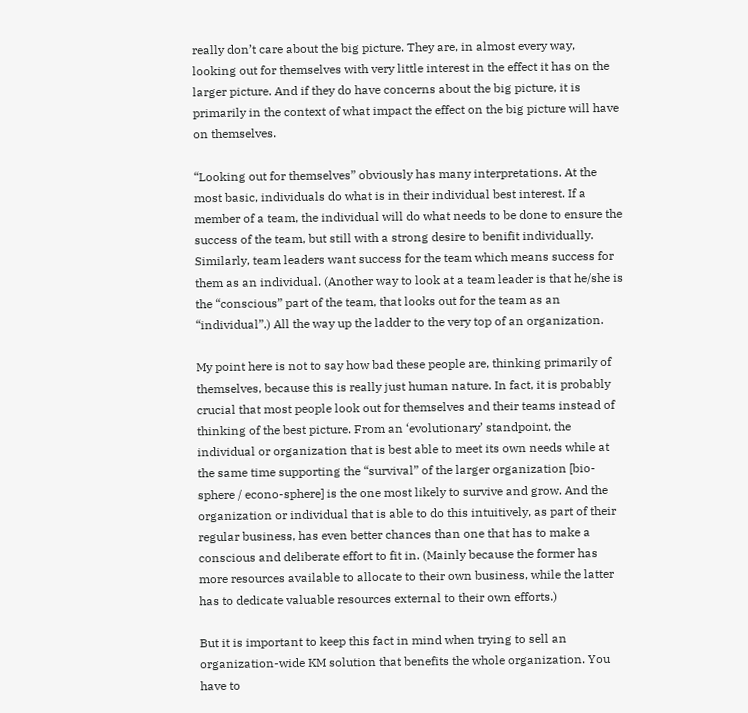really don’t care about the big picture. They are, in almost every way, looking out for themselves with very little interest in the effect it has on the larger picture. And if they do have concerns about the big picture, it is primarily in the context of what impact the effect on the big picture will have on themselves.

“Looking out for themselves” obviously has many interpretations. At the most basic, individuals do what is in their individual best interest. If a member of a team, the individual will do what needs to be done to ensure the success of the team, but still with a strong desire to benifit individually. Similarly, team leaders want success for the team which means success for them as an individual. (Another way to look at a team leader is that he/she is the “conscious” part of the team, that looks out for the team as an “individual”.) All the way up the ladder to the very top of an organization.

My point here is not to say how bad these people are, thinking primarily of themselves, because this is really just human nature. In fact, it is probably crucial that most people look out for themselves and their teams instead of thinking of the best picture. From an ‘evolutionary’ standpoint, the individual or organization that is best able to meet its own needs while at the same time supporting the “survival” of the larger organization [bio-sphere / econo-sphere] is the one most likely to survive and grow. And the organization or individual that is able to do this intuitively, as part of their regular business, has even better chances than one that has to make a conscious and deliberate effort to fit in. (Mainly because the former has more resources available to allocate to their own business, while the latter has to dedicate valuable resources external to their own efforts.)

But it is important to keep this fact in mind when trying to sell an organization-wide KM solution that benefits the whole organization. You have to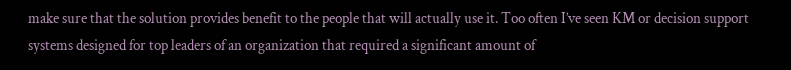make sure that the solution provides benefit to the people that will actually use it. Too often I’ve seen KM or decision support systems designed for top leaders of an organization that required a significant amount of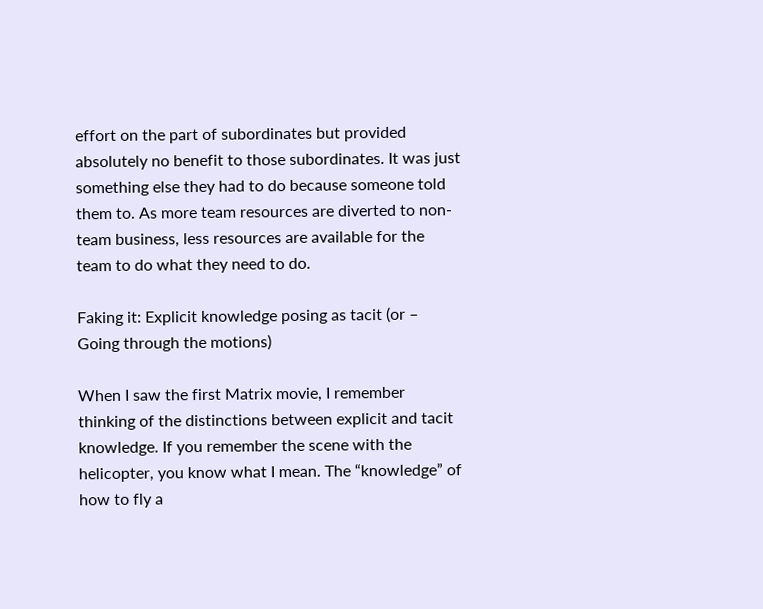effort on the part of subordinates but provided absolutely no benefit to those subordinates. It was just something else they had to do because someone told them to. As more team resources are diverted to non-team business, less resources are available for the team to do what they need to do.

Faking it: Explicit knowledge posing as tacit (or – Going through the motions)

When I saw the first Matrix movie, I remember thinking of the distinctions between explicit and tacit knowledge. If you remember the scene with the helicopter, you know what I mean. The “knowledge” of how to fly a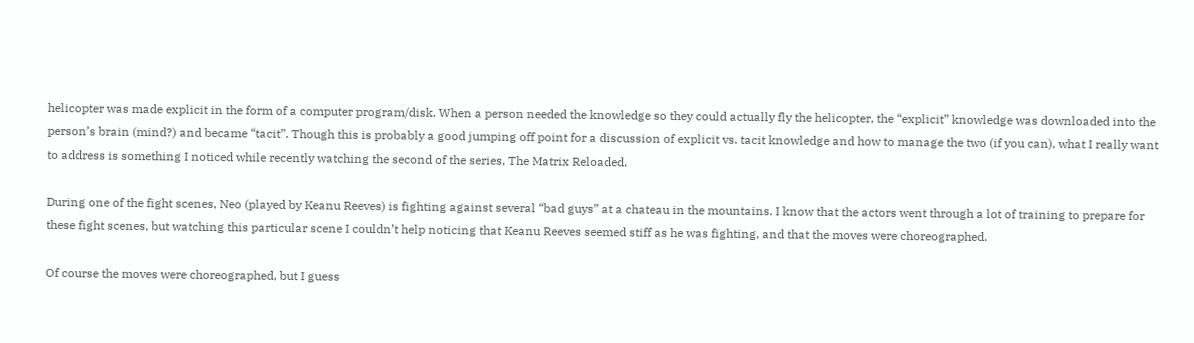helicopter was made explicit in the form of a computer program/disk. When a person needed the knowledge so they could actually fly the helicopter, the “explicit” knowledge was downloaded into the person’s brain (mind?) and became “tacit”. Though this is probably a good jumping off point for a discussion of explicit vs. tacit knowledge and how to manage the two (if you can), what I really want to address is something I noticed while recently watching the second of the series, The Matrix Reloaded.

During one of the fight scenes, Neo (played by Keanu Reeves) is fighting against several “bad guys” at a chateau in the mountains. I know that the actors went through a lot of training to prepare for these fight scenes, but watching this particular scene I couldn’t help noticing that Keanu Reeves seemed stiff as he was fighting, and that the moves were choreographed.

Of course the moves were choreographed, but I guess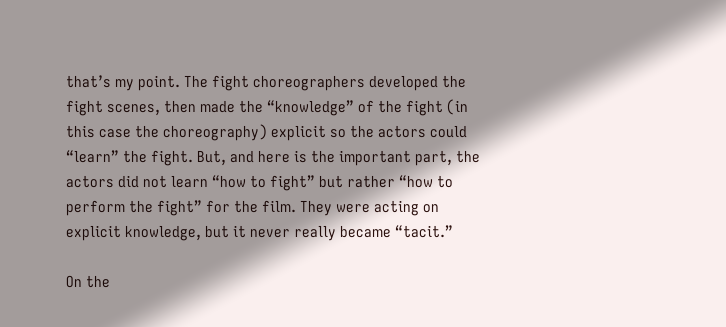that’s my point. The fight choreographers developed the fight scenes, then made the “knowledge” of the fight (in this case the choreography) explicit so the actors could “learn” the fight. But, and here is the important part, the actors did not learn “how to fight” but rather “how to perform the fight” for the film. They were acting on explicit knowledge, but it never really became “tacit.”

On the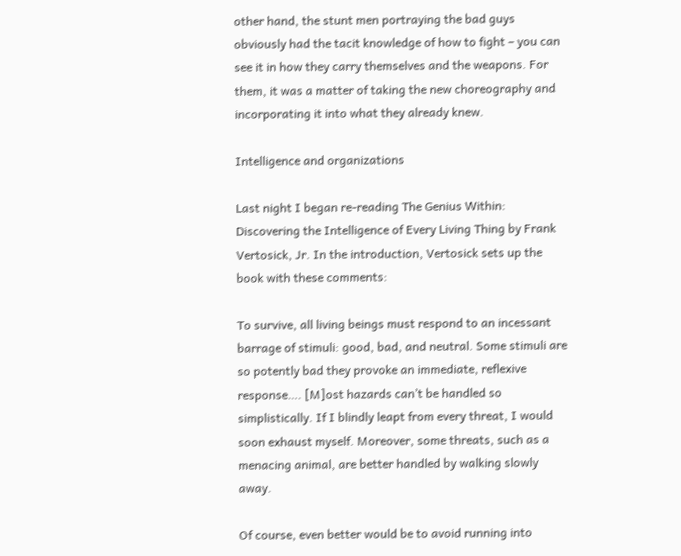other hand, the stunt men portraying the bad guys obviously had the tacit knowledge of how to fight – you can see it in how they carry themselves and the weapons. For them, it was a matter of taking the new choreography and incorporating it into what they already knew.

Intelligence and organizations

Last night I began re-reading The Genius Within: Discovering the Intelligence of Every Living Thing by Frank Vertosick, Jr. In the introduction, Vertosick sets up the book with these comments:

To survive, all living beings must respond to an incessant barrage of stimuli: good, bad, and neutral. Some stimuli are so potently bad they provoke an immediate, reflexive response…. [M]ost hazards can’t be handled so simplistically. If I blindly leapt from every threat, I would soon exhaust myself. Moreover, some threats, such as a menacing animal, are better handled by walking slowly away.

Of course, even better would be to avoid running into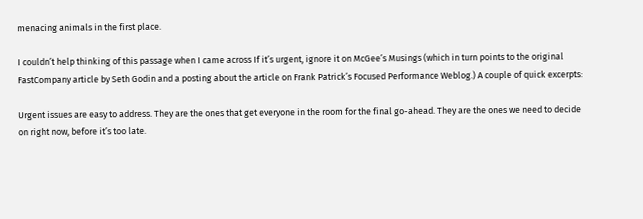menacing animals in the first place.

I couldn’t help thinking of this passage when I came across If it’s urgent, ignore it on McGee’s Musings (which in turn points to the original FastCompany article by Seth Godin and a posting about the article on Frank Patrick’s Focused Performance Weblog.) A couple of quick excerpts:

Urgent issues are easy to address. They are the ones that get everyone in the room for the final go-ahead. They are the ones we need to decide on right now, before it’s too late.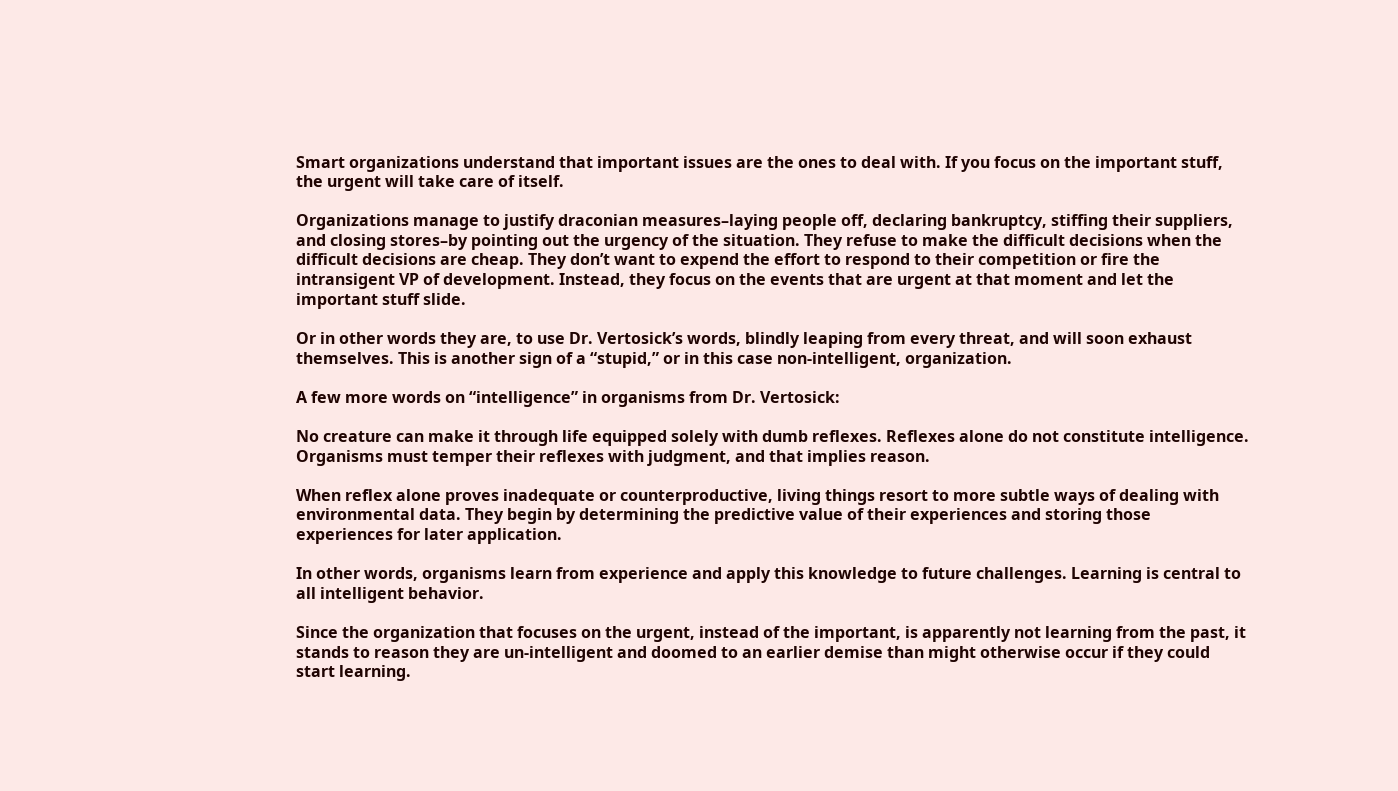Smart organizations understand that important issues are the ones to deal with. If you focus on the important stuff, the urgent will take care of itself.

Organizations manage to justify draconian measures–laying people off, declaring bankruptcy, stiffing their suppliers, and closing stores–by pointing out the urgency of the situation. They refuse to make the difficult decisions when the difficult decisions are cheap. They don’t want to expend the effort to respond to their competition or fire the intransigent VP of development. Instead, they focus on the events that are urgent at that moment and let the important stuff slide.

Or in other words they are, to use Dr. Vertosick’s words, blindly leaping from every threat, and will soon exhaust themselves. This is another sign of a “stupid,” or in this case non-intelligent, organization.

A few more words on “intelligence” in organisms from Dr. Vertosick:

No creature can make it through life equipped solely with dumb reflexes. Reflexes alone do not constitute intelligence. Organisms must temper their reflexes with judgment, and that implies reason.

When reflex alone proves inadequate or counterproductive, living things resort to more subtle ways of dealing with environmental data. They begin by determining the predictive value of their experiences and storing those experiences for later application.

In other words, organisms learn from experience and apply this knowledge to future challenges. Learning is central to all intelligent behavior.

Since the organization that focuses on the urgent, instead of the important, is apparently not learning from the past, it stands to reason they are un-intelligent and doomed to an earlier demise than might otherwise occur if they could start learning.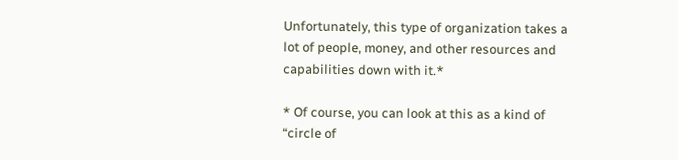Unfortunately, this type of organization takes a lot of people, money, and other resources and capabilities down with it.*

* Of course, you can look at this as a kind of “circle of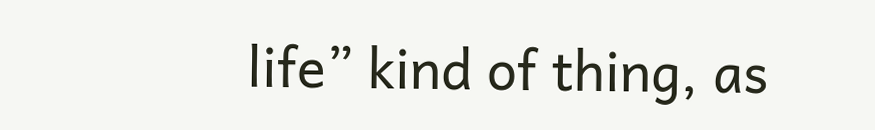life” kind of thing, as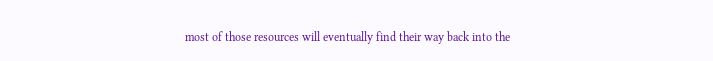most of those resources will eventually find their way back into the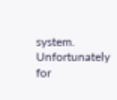system. Unfortunately for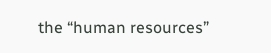the “human resources”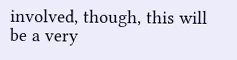involved, though, this will be a very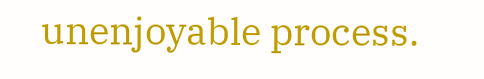unenjoyable process.